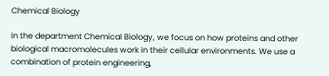Chemical Biology

In the department Chemical Biology, we focus on how proteins and other biological macromolecules work in their cellular environments. We use a combination of protein engineering,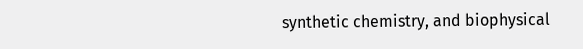synthetic chemistry, and biophysical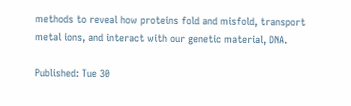methods to reveal how proteins fold and misfold, transport metal ions, and interact with our genetic material, DNA.

Published: Tue 30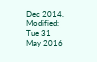Dec 2014. Modified: Tue 31 May 2016